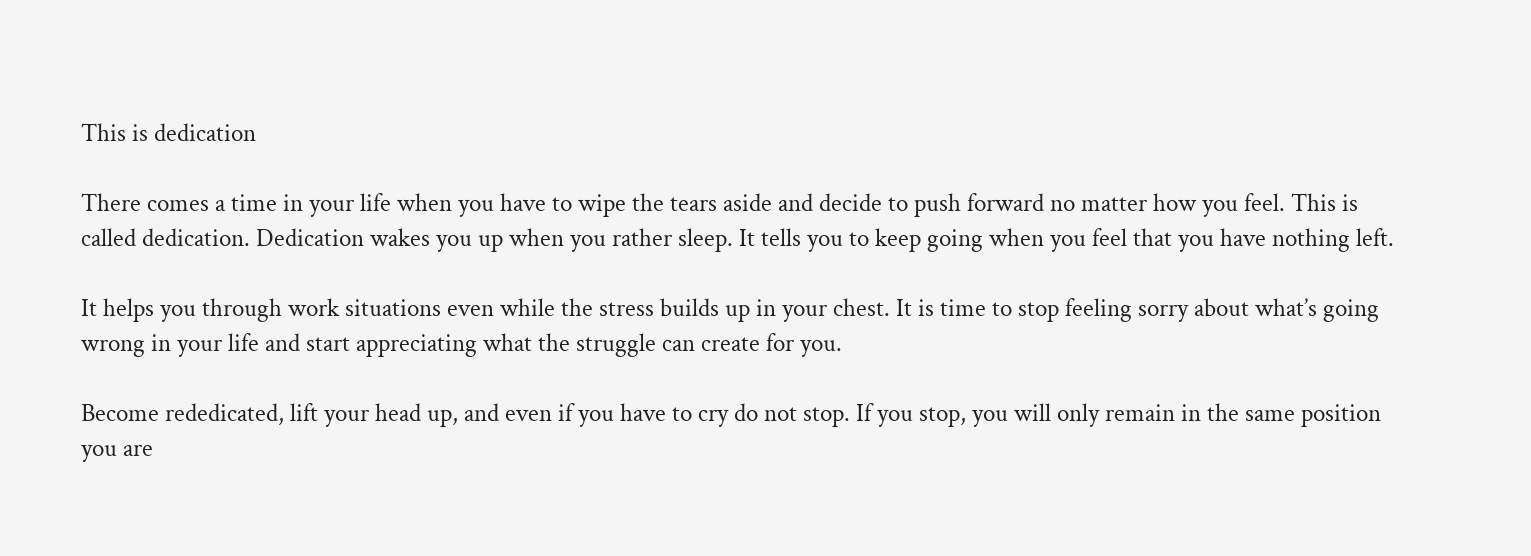This is dedication

There comes a time in your life when you have to wipe the tears aside and decide to push forward no matter how you feel. This is called dedication. Dedication wakes you up when you rather sleep. It tells you to keep going when you feel that you have nothing left.

It helps you through work situations even while the stress builds up in your chest. It is time to stop feeling sorry about what’s going wrong in your life and start appreciating what the struggle can create for you.

Become rededicated, lift your head up, and even if you have to cry do not stop. If you stop, you will only remain in the same position you are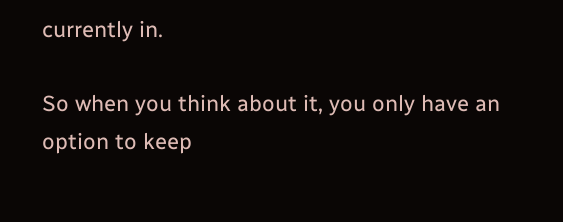currently in.

So when you think about it, you only have an option to keep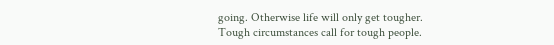going. Otherwise life will only get tougher. Tough circumstances call for tough people.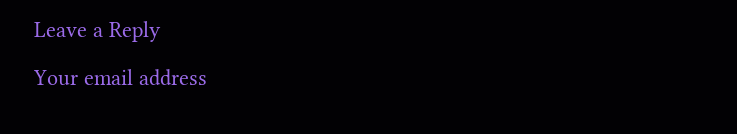Leave a Reply

Your email address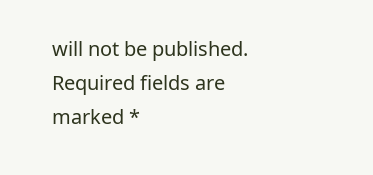will not be published. Required fields are marked *